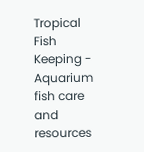Tropical Fish Keeping - Aquarium fish care and resources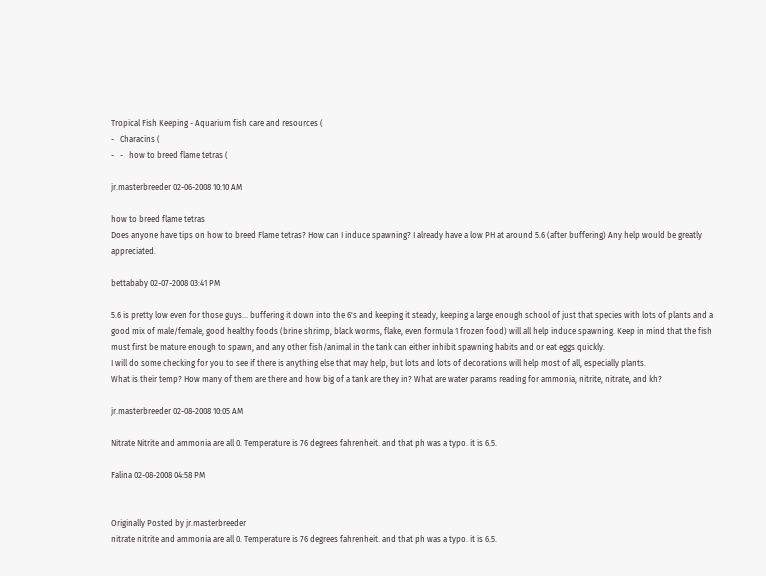Tropical Fish Keeping - Aquarium fish care and resources (
-   Characins (
-   -   how to breed flame tetras (

jr.masterbreeder 02-06-2008 10:10 AM

how to breed flame tetras
Does anyone have tips on how to breed Flame tetras? How can I induce spawning? I already have a low PH at around 5.6 (after buffering) Any help would be greatly appreciated.

bettababy 02-07-2008 03:41 PM

5.6 is pretty low even for those guys... buffering it down into the 6's and keeping it steady, keeping a large enough school of just that species with lots of plants and a good mix of male/female, good healthy foods (brine shrimp, black worms, flake, even formula 1 frozen food) will all help induce spawning. Keep in mind that the fish must first be mature enough to spawn, and any other fish/animal in the tank can either inhibit spawning habits and or eat eggs quickly.
I will do some checking for you to see if there is anything else that may help, but lots and lots of decorations will help most of all, especially plants.
What is their temp? How many of them are there and how big of a tank are they in? What are water params reading for ammonia, nitrite, nitrate, and kh?

jr.masterbreeder 02-08-2008 10:05 AM

Nitrate Nitrite and ammonia are all 0. Temperature is 76 degrees fahrenheit. and that ph was a typo. it is 6.5.

Falina 02-08-2008 04:58 PM


Originally Posted by jr.masterbreeder
nitrate nitrite and ammonia are all 0. Temperature is 76 degrees fahrenheit. and that ph was a typo. it is 6.5.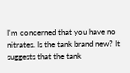I'm concerned that you have no nitrates. Is the tank brand new? It suggests that the tank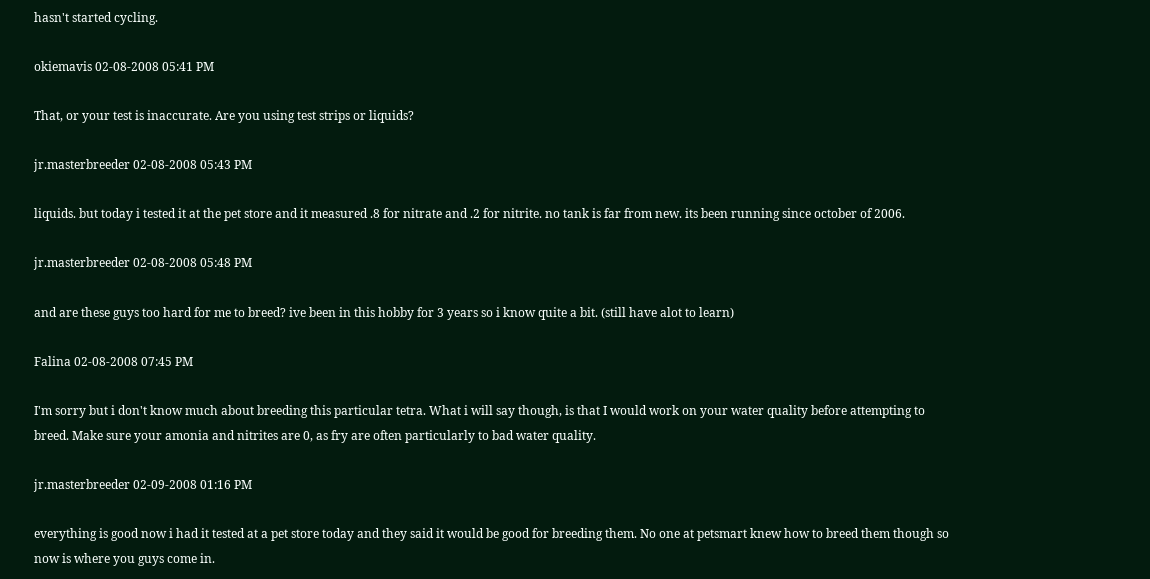hasn't started cycling.

okiemavis 02-08-2008 05:41 PM

That, or your test is inaccurate. Are you using test strips or liquids?

jr.masterbreeder 02-08-2008 05:43 PM

liquids. but today i tested it at the pet store and it measured .8 for nitrate and .2 for nitrite. no tank is far from new. its been running since october of 2006.

jr.masterbreeder 02-08-2008 05:48 PM

and are these guys too hard for me to breed? ive been in this hobby for 3 years so i know quite a bit. (still have alot to learn)

Falina 02-08-2008 07:45 PM

I'm sorry but i don't know much about breeding this particular tetra. What i will say though, is that I would work on your water quality before attempting to breed. Make sure your amonia and nitrites are 0, as fry are often particularly to bad water quality.

jr.masterbreeder 02-09-2008 01:16 PM

everything is good now i had it tested at a pet store today and they said it would be good for breeding them. No one at petsmart knew how to breed them though so now is where you guys come in.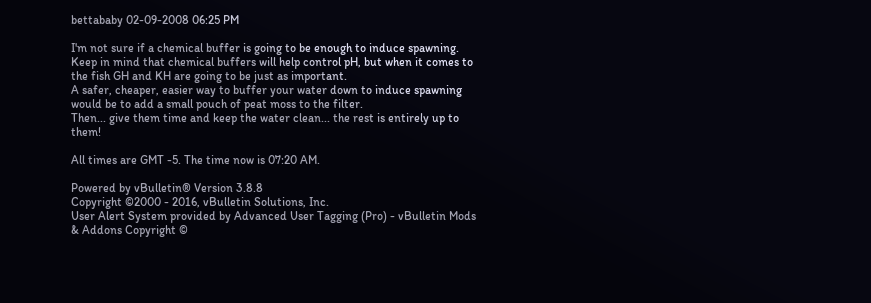bettababy 02-09-2008 06:25 PM

I'm not sure if a chemical buffer is going to be enough to induce spawning. Keep in mind that chemical buffers will help control pH, but when it comes to the fish GH and KH are going to be just as important.
A safer, cheaper, easier way to buffer your water down to induce spawning would be to add a small pouch of peat moss to the filter.
Then... give them time and keep the water clean... the rest is entirely up to them!

All times are GMT -5. The time now is 07:20 AM.

Powered by vBulletin® Version 3.8.8
Copyright ©2000 - 2016, vBulletin Solutions, Inc.
User Alert System provided by Advanced User Tagging (Pro) - vBulletin Mods & Addons Copyright ©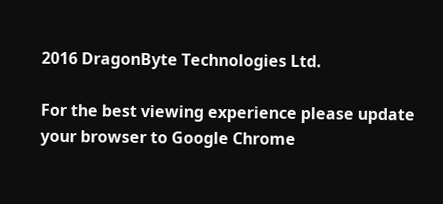2016 DragonByte Technologies Ltd.

For the best viewing experience please update your browser to Google Chrome